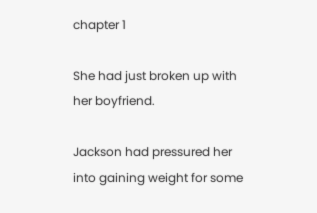chapter 1

She had just broken up with her boyfriend.

Jackson had pressured her into gaining weight for some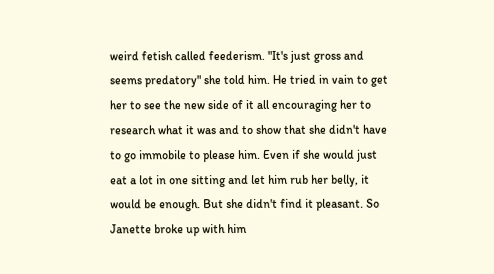weird fetish called feederism. "It's just gross and seems predatory" she told him. He tried in vain to get her to see the new side of it all encouraging her to research what it was and to show that she didn't have to go immobile to please him. Even if she would just eat a lot in one sitting and let him rub her belly, it would be enough. But she didn't find it pleasant. So Janette broke up with him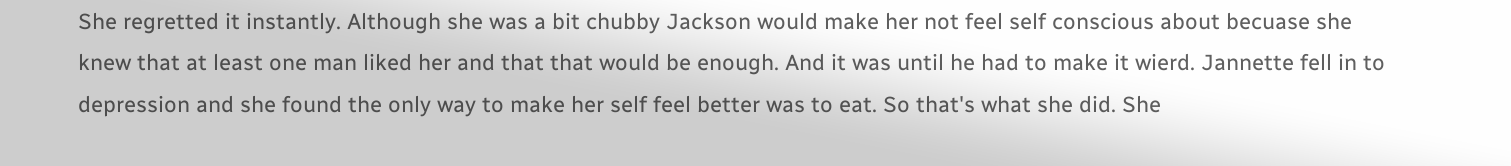She regretted it instantly. Although she was a bit chubby Jackson would make her not feel self conscious about becuase she knew that at least one man liked her and that that would be enough. And it was until he had to make it wierd. Jannette fell in to depression and she found the only way to make her self feel better was to eat. So that's what she did. She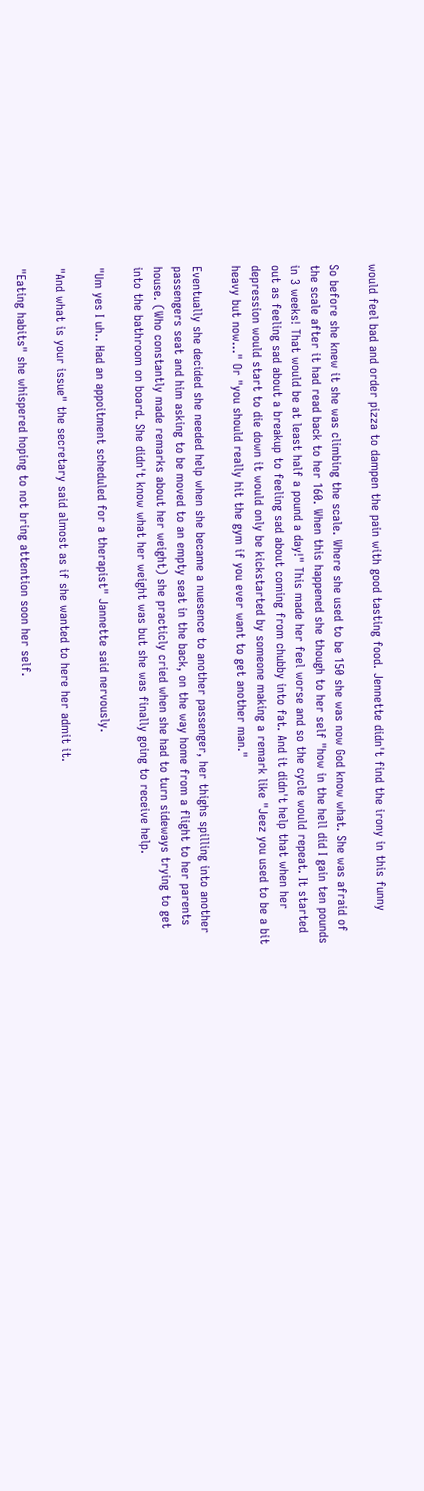would feel bad and order pizza to dampen the pain with good tasting food. Jennette didn't find the irony in this funny

So before she knew it she was climbing the scale. Where she used to be 150 she was now God know what. She was afraid of the scale after it had read back to her 160. When this happened she though to her self "how in the hell did I gain ten pounds in 3 weeks! That would be at least half a pound a day!" This made her feel worse and so the cycle would repeat. It started out as feeling sad about a breakup to feeling sad about coming from chubby into fat. And it didn't help that when her depression would start to die down it would only be kickstarted by someone making a remark like "Jeez you used to be a bit heavy but now..." Or "you should really hit the gym if you ever want to get another man."

Eventually she decided she needed help when she became a nuesence to another passenger, her thighs spilling into another passengers seat and him asking to be moved to an empty seat in the back, on the way home from a flight to her parents house. (Who constantly made remarks about her weight) she practicly cried when she had to turn sideways trying to get into the bathroom on board. She didn't know what her weight was but she was finally going to receive help.

"Um yes I uh.. Had an appoitment scheduled for a therapist" Jannette said nervously.

"And what is your issue" the secretary said almost as if she wanted to here her admit it.

"Eating habits" she whispered hoping to not bring attention soon her self.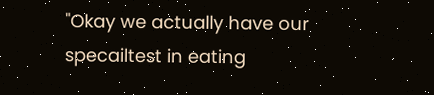"Okay we actually have our specailtest in eating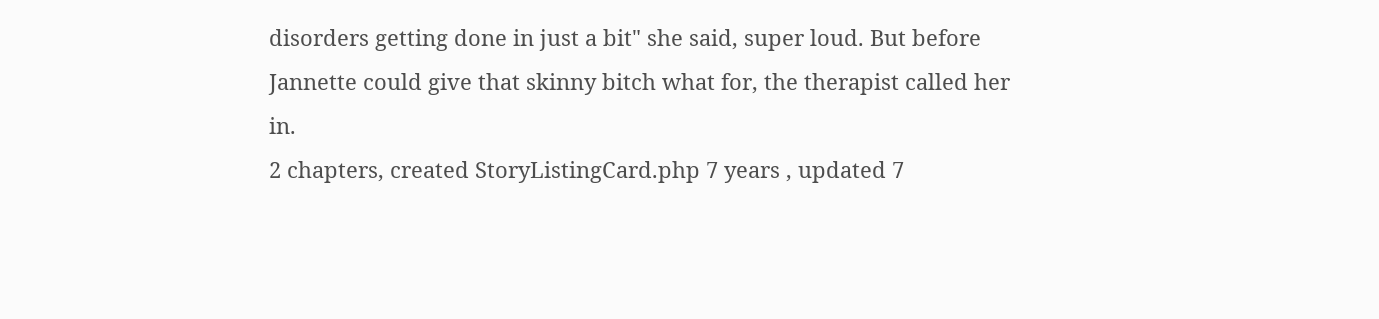disorders getting done in just a bit" she said, super loud. But before Jannette could give that skinny bitch what for, the therapist called her in.
2 chapters, created StoryListingCard.php 7 years , updated 7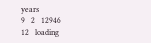years
9   2   12946
12   loading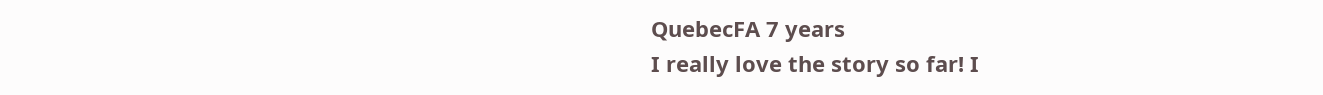QuebecFA 7 years
I really love the story so far! I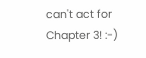can't act for Chapter 3! :-)